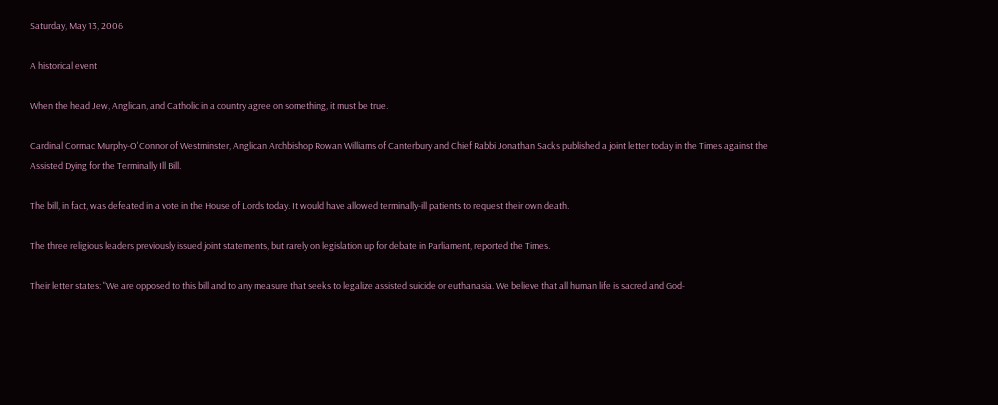Saturday, May 13, 2006

A historical event

When the head Jew, Anglican, and Catholic in a country agree on something, it must be true.

Cardinal Cormac Murphy-O'Connor of Westminster, Anglican Archbishop Rowan Williams of Canterbury and Chief Rabbi Jonathan Sacks published a joint letter today in the Times against the Assisted Dying for the Terminally Ill Bill.

The bill, in fact, was defeated in a vote in the House of Lords today. It would have allowed terminally-ill patients to request their own death.

The three religious leaders previously issued joint statements, but rarely on legislation up for debate in Parliament, reported the Times.

Their letter states: "We are opposed to this bill and to any measure that seeks to legalize assisted suicide or euthanasia. We believe that all human life is sacred and God-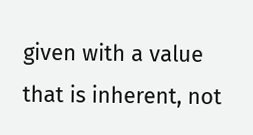given with a value that is inherent, not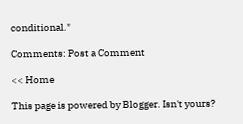conditional."

Comments: Post a Comment

<< Home

This page is powered by Blogger. Isn't yours?